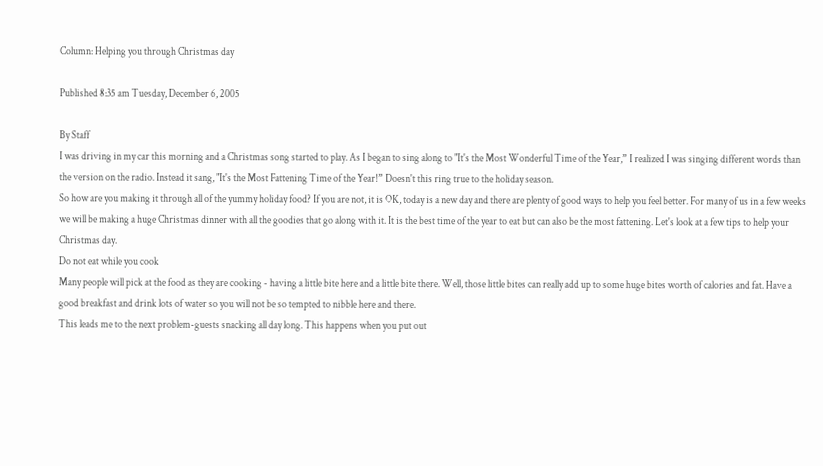Column: Helping you through Christmas day

Published 8:35 am Tuesday, December 6, 2005

By Staff
I was driving in my car this morning and a Christmas song started to play. As I began to sing along to "It's the Most Wonderful Time of the Year,” I realized I was singing different words than the version on the radio. Instead it sang, "It's the Most Fattening Time of the Year!” Doesn't this ring true to the holiday season.
So how are you making it through all of the yummy holiday food? If you are not, it is OK, today is a new day and there are plenty of good ways to help you feel better. For many of us in a few weeks we will be making a huge Christmas dinner with all the goodies that go along with it. It is the best time of the year to eat but can also be the most fattening. Let's look at a few tips to help your Christmas day.
Do not eat while you cook
Many people will pick at the food as they are cooking - having a little bite here and a little bite there. Well, those little bites can really add up to some huge bites worth of calories and fat. Have a good breakfast and drink lots of water so you will not be so tempted to nibble here and there.
This leads me to the next problem-guests snacking all day long. This happens when you put out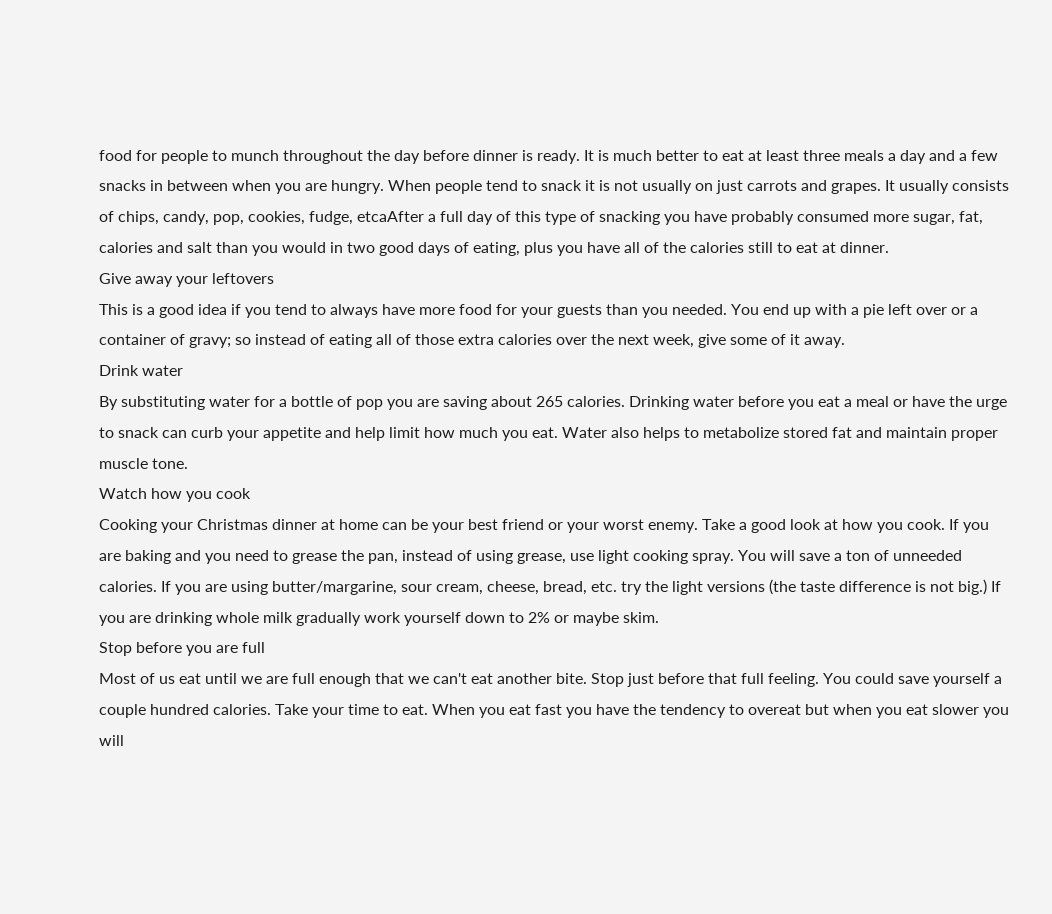food for people to munch throughout the day before dinner is ready. It is much better to eat at least three meals a day and a few snacks in between when you are hungry. When people tend to snack it is not usually on just carrots and grapes. It usually consists of chips, candy, pop, cookies, fudge, etcaAfter a full day of this type of snacking you have probably consumed more sugar, fat, calories and salt than you would in two good days of eating, plus you have all of the calories still to eat at dinner.
Give away your leftovers
This is a good idea if you tend to always have more food for your guests than you needed. You end up with a pie left over or a container of gravy; so instead of eating all of those extra calories over the next week, give some of it away.
Drink water
By substituting water for a bottle of pop you are saving about 265 calories. Drinking water before you eat a meal or have the urge to snack can curb your appetite and help limit how much you eat. Water also helps to metabolize stored fat and maintain proper muscle tone.
Watch how you cook
Cooking your Christmas dinner at home can be your best friend or your worst enemy. Take a good look at how you cook. If you are baking and you need to grease the pan, instead of using grease, use light cooking spray. You will save a ton of unneeded calories. If you are using butter/margarine, sour cream, cheese, bread, etc. try the light versions (the taste difference is not big.) If you are drinking whole milk gradually work yourself down to 2% or maybe skim.
Stop before you are full
Most of us eat until we are full enough that we can't eat another bite. Stop just before that full feeling. You could save yourself a couple hundred calories. Take your time to eat. When you eat fast you have the tendency to overeat but when you eat slower you will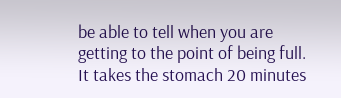be able to tell when you are getting to the point of being full. It takes the stomach 20 minutes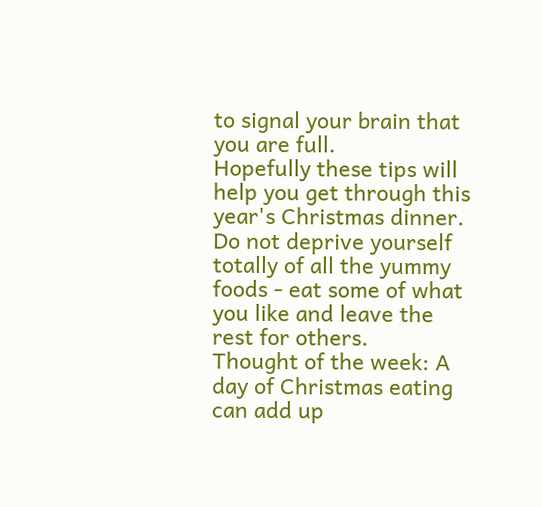to signal your brain that you are full.
Hopefully these tips will help you get through this year's Christmas dinner. Do not deprive yourself totally of all the yummy foods - eat some of what you like and leave the rest for others.
Thought of the week: A day of Christmas eating can add up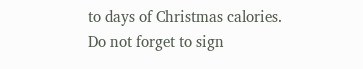to days of Christmas calories.
Do not forget to sign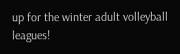up for the winter adult volleyball leagues!